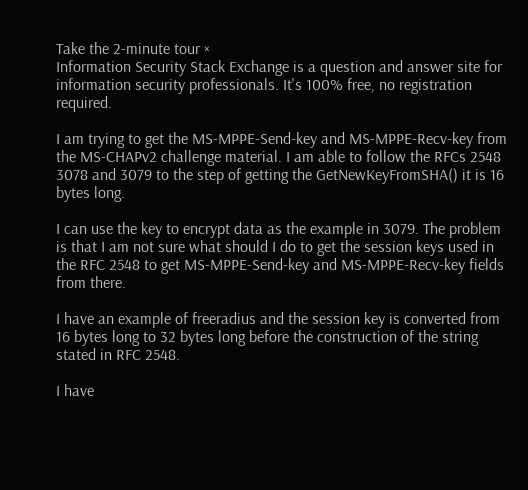Take the 2-minute tour ×
Information Security Stack Exchange is a question and answer site for information security professionals. It's 100% free, no registration required.

I am trying to get the MS-MPPE-Send-key and MS-MPPE-Recv-key from the MS-CHAPv2 challenge material. I am able to follow the RFCs 2548 3078 and 3079 to the step of getting the GetNewKeyFromSHA() it is 16 bytes long.

I can use the key to encrypt data as the example in 3079. The problem is that I am not sure what should I do to get the session keys used in the RFC 2548 to get MS-MPPE-Send-key and MS-MPPE-Recv-key fields from there.

I have an example of freeradius and the session key is converted from 16 bytes long to 32 bytes long before the construction of the string stated in RFC 2548.

I have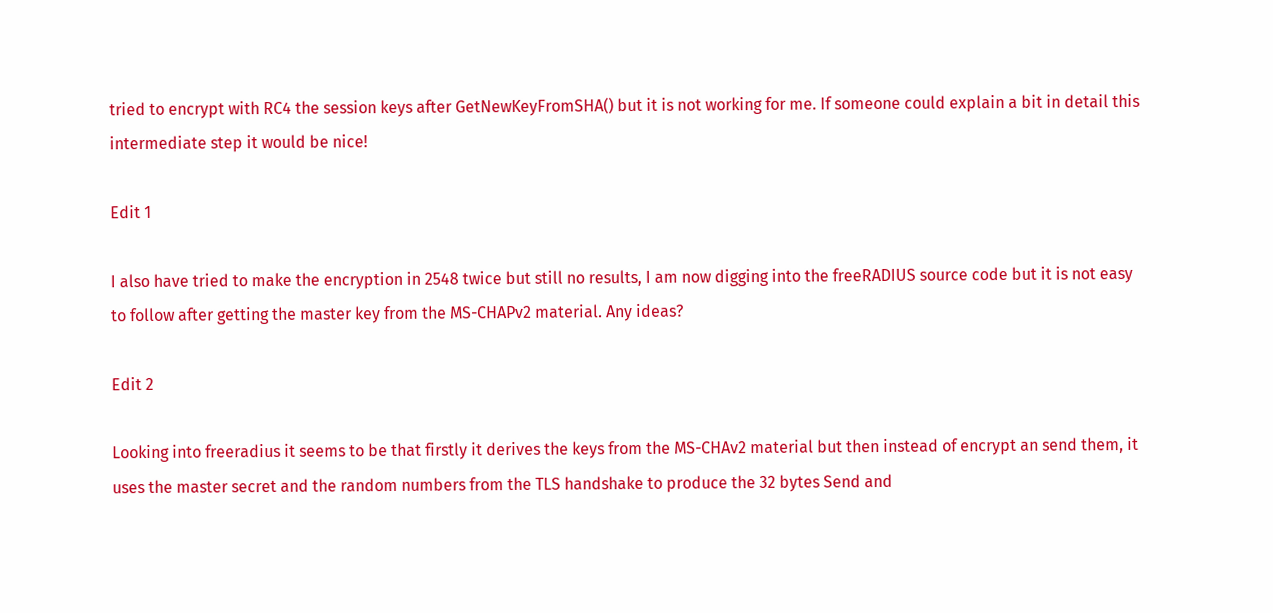tried to encrypt with RC4 the session keys after GetNewKeyFromSHA() but it is not working for me. If someone could explain a bit in detail this intermediate step it would be nice!

Edit 1

I also have tried to make the encryption in 2548 twice but still no results, I am now digging into the freeRADIUS source code but it is not easy to follow after getting the master key from the MS-CHAPv2 material. Any ideas?

Edit 2

Looking into freeradius it seems to be that firstly it derives the keys from the MS-CHAv2 material but then instead of encrypt an send them, it uses the master secret and the random numbers from the TLS handshake to produce the 32 bytes Send and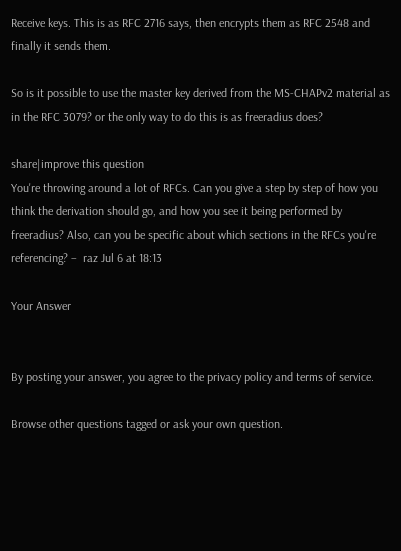Receive keys. This is as RFC 2716 says, then encrypts them as RFC 2548 and finally it sends them.

So is it possible to use the master key derived from the MS-CHAPv2 material as in the RFC 3079? or the only way to do this is as freeradius does?

share|improve this question
You're throwing around a lot of RFCs. Can you give a step by step of how you think the derivation should go, and how you see it being performed by freeradius? Also, can you be specific about which sections in the RFCs you're referencing? –  raz Jul 6 at 18:13

Your Answer


By posting your answer, you agree to the privacy policy and terms of service.

Browse other questions tagged or ask your own question.